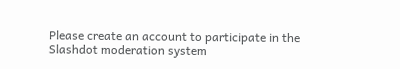Please create an account to participate in the Slashdot moderation system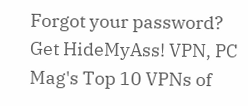Forgot your password?
Get HideMyAss! VPN, PC Mag's Top 10 VPNs of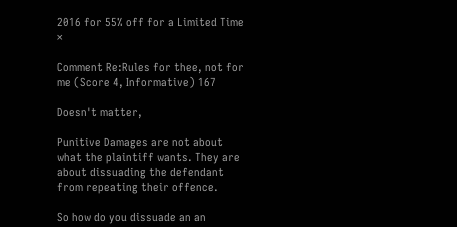2016 for 55% off for a Limited Time ×

Comment Re:Rules for thee, not for me (Score 4, Informative) 167

Doesn't matter,

Punitive Damages are not about what the plaintiff wants. They are about dissuading the defendant from repeating their offence.

So how do you dissuade an an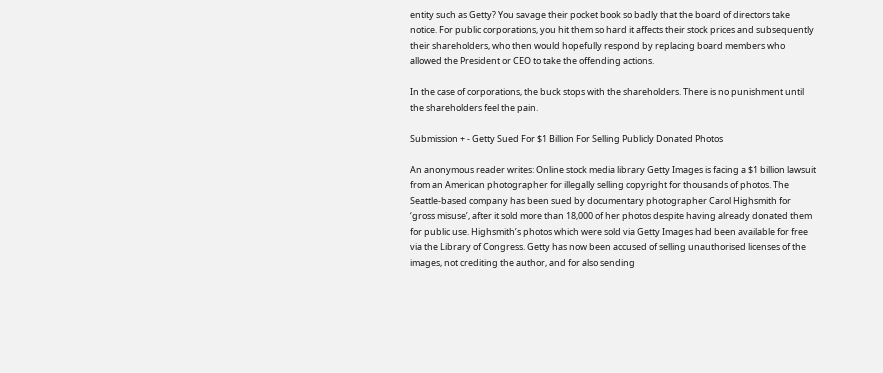entity such as Getty? You savage their pocket book so badly that the board of directors take notice. For public corporations, you hit them so hard it affects their stock prices and subsequently their shareholders, who then would hopefully respond by replacing board members who allowed the President or CEO to take the offending actions.

In the case of corporations, the buck stops with the shareholders. There is no punishment until the shareholders feel the pain.

Submission + - Getty Sued For $1 Billion For Selling Publicly Donated Photos

An anonymous reader writes: Online stock media library Getty Images is facing a $1 billion lawsuit from an American photographer for illegally selling copyright for thousands of photos. The Seattle-based company has been sued by documentary photographer Carol Highsmith for ‘gross misuse’, after it sold more than 18,000 of her photos despite having already donated them for public use. Highsmith’s photos which were sold via Getty Images had been available for free via the Library of Congress. Getty has now been accused of selling unauthorised licenses of the images, not crediting the author, and for also sending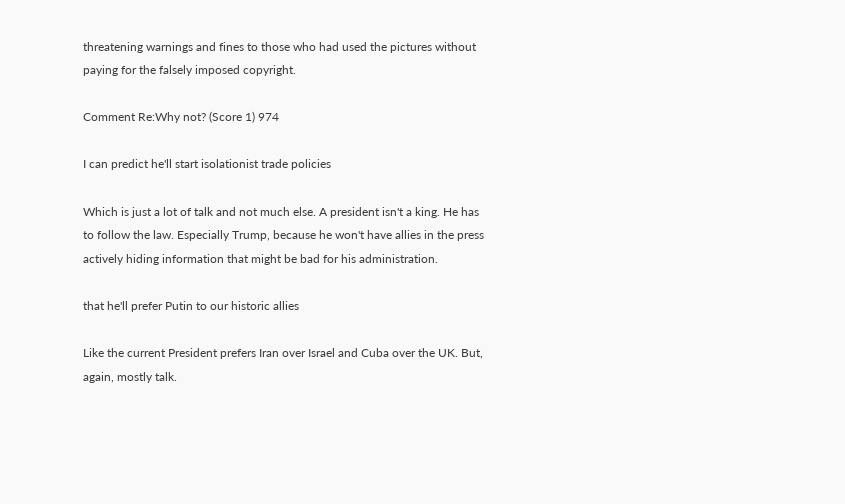threatening warnings and fines to those who had used the pictures without paying for the falsely imposed copyright.

Comment Re:Why not? (Score 1) 974

I can predict he'll start isolationist trade policies

Which is just a lot of talk and not much else. A president isn't a king. He has to follow the law. Especially Trump, because he won't have allies in the press actively hiding information that might be bad for his administration.

that he'll prefer Putin to our historic allies

Like the current President prefers Iran over Israel and Cuba over the UK. But, again, mostly talk.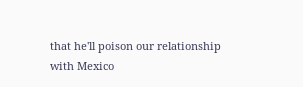that he'll poison our relationship with Mexico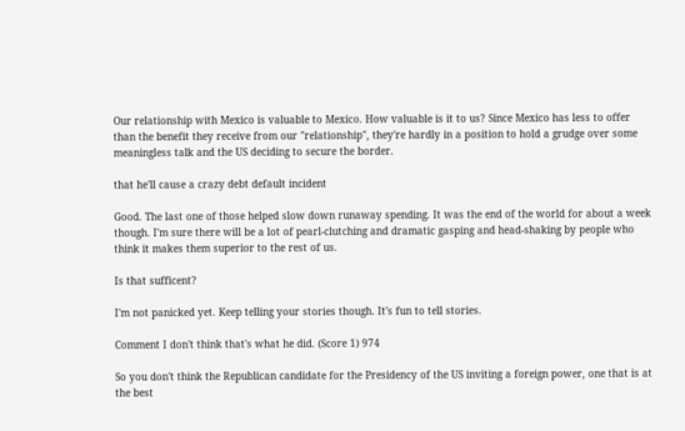Our relationship with Mexico is valuable to Mexico. How valuable is it to us? Since Mexico has less to offer than the benefit they receive from our "relationship", they're hardly in a position to hold a grudge over some meaningless talk and the US deciding to secure the border.

that he'll cause a crazy debt default incident

Good. The last one of those helped slow down runaway spending. It was the end of the world for about a week though. I'm sure there will be a lot of pearl-clutching and dramatic gasping and head-shaking by people who think it makes them superior to the rest of us.

Is that sufficent?

I'm not panicked yet. Keep telling your stories though. It's fun to tell stories.

Comment I don't think that's what he did. (Score 1) 974

So you don't think the Republican candidate for the Presidency of the US inviting a foreign power, one that is at the best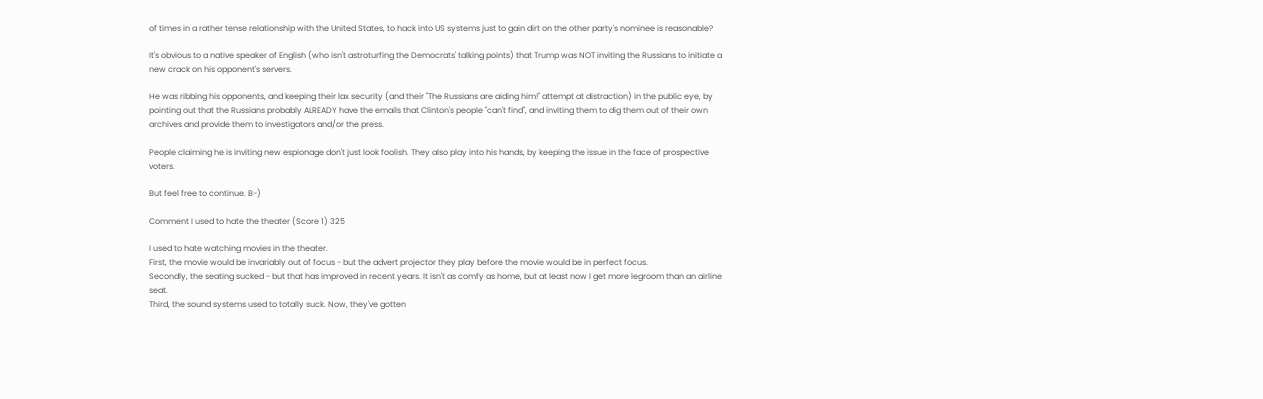of times in a rather tense relationship with the United States, to hack into US systems just to gain dirt on the other party's nominee is reasonable?

It's obvious to a native speaker of English (who isn't astroturfing the Democrats' talking points) that Trump was NOT inviting the Russians to initiate a new crack on his opponent's servers.

He was ribbing his opponents, and keeping their lax security (and their "The Russians are aiding him!" attempt at distraction) in the public eye, by pointing out that the Russians probably ALREADY have the emails that Clinton's people "can't find", and inviting them to dig them out of their own archives and provide them to investigators and/or the press.

People claiming he is inviting new espionage don't just look foolish. They also play into his hands, by keeping the issue in the face of prospective voters.

But feel free to continue. B-)

Comment I used to hate the theater (Score 1) 325

I used to hate watching movies in the theater.
First, the movie would be invariably out of focus - but the advert projector they play before the movie would be in perfect focus.
Secondly, the seating sucked - but that has improved in recent years. It isn't as comfy as home, but at least now I get more legroom than an airline seat.
Third, the sound systems used to totally suck. Now, they've gotten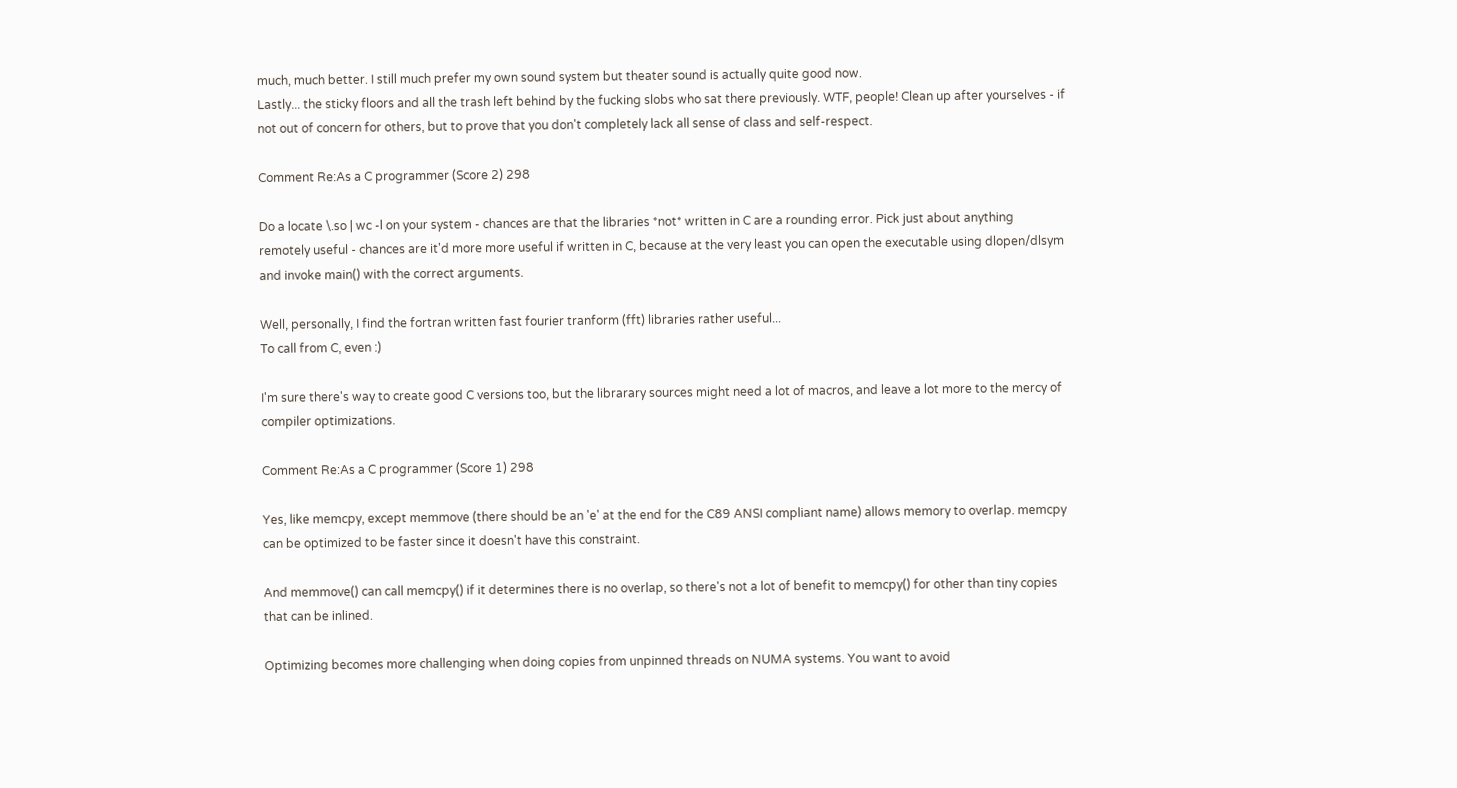much, much better. I still much prefer my own sound system but theater sound is actually quite good now.
Lastly... the sticky floors and all the trash left behind by the fucking slobs who sat there previously. WTF, people! Clean up after yourselves - if not out of concern for others, but to prove that you don't completely lack all sense of class and self-respect.

Comment Re:As a C programmer (Score 2) 298

Do a locate \.so | wc -l on your system - chances are that the libraries *not* written in C are a rounding error. Pick just about anything remotely useful - chances are it'd more more useful if written in C, because at the very least you can open the executable using dlopen/dlsym and invoke main() with the correct arguments.

Well, personally, I find the fortran written fast fourier tranform (fft) libraries rather useful...
To call from C, even :)

I'm sure there's way to create good C versions too, but the librarary sources might need a lot of macros, and leave a lot more to the mercy of compiler optimizations.

Comment Re:As a C programmer (Score 1) 298

Yes, like memcpy, except memmove (there should be an 'e' at the end for the C89 ANSI compliant name) allows memory to overlap. memcpy can be optimized to be faster since it doesn't have this constraint.

And memmove() can call memcpy() if it determines there is no overlap, so there's not a lot of benefit to memcpy() for other than tiny copies that can be inlined.

Optimizing becomes more challenging when doing copies from unpinned threads on NUMA systems. You want to avoid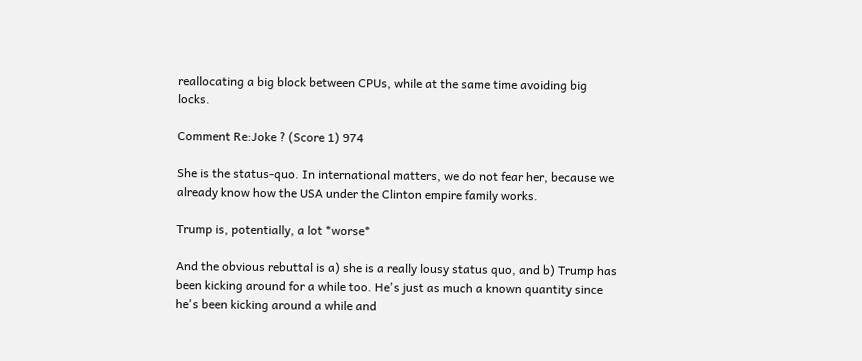reallocating a big block between CPUs, while at the same time avoiding big locks.

Comment Re:Joke ? (Score 1) 974

She is the status-quo. In international matters, we do not fear her, because we already know how the USA under the Clinton empire family works.

Trump is, potentially, a lot *worse*

And the obvious rebuttal is a) she is a really lousy status quo, and b) Trump has been kicking around for a while too. He's just as much a known quantity since he's been kicking around a while and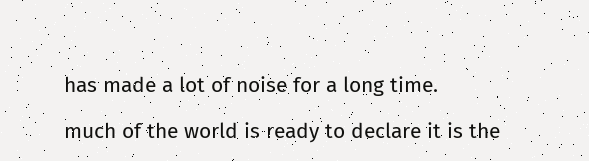has made a lot of noise for a long time.

much of the world is ready to declare it is the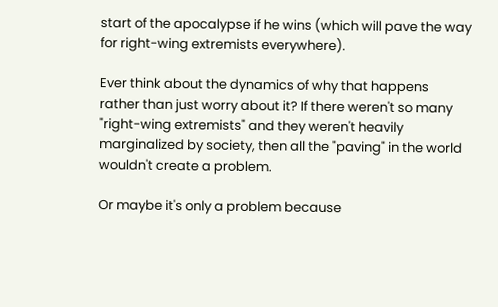start of the apocalypse if he wins (which will pave the way for right-wing extremists everywhere).

Ever think about the dynamics of why that happens rather than just worry about it? If there weren't so many "right-wing extremists" and they weren't heavily marginalized by society, then all the "paving" in the world wouldn't create a problem.

Or maybe it's only a problem because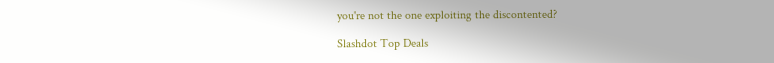you're not the one exploiting the discontented?

Slashdot Top Deals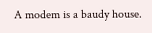A modem is a baudy house.